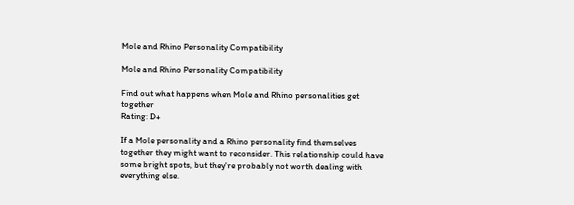Mole and Rhino Personality Compatibility

Mole and Rhino Personality Compatibility

Find out what happens when Mole and Rhino personalities get together
Rating: D+

If a Mole personality and a Rhino personality find themselves together they might want to reconsider. This relationship could have some bright spots, but they're probably not worth dealing with everything else.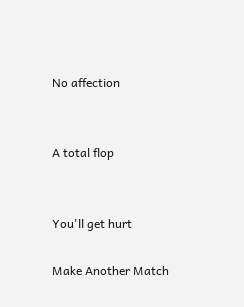No affection


A total flop


You'll get hurt

Make Another Match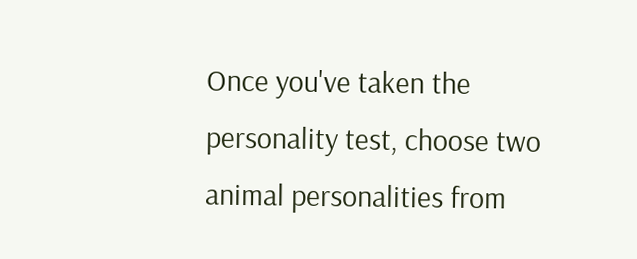Once you've taken the personality test, choose two animal personalities from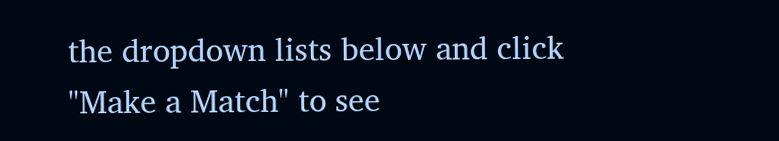the dropdown lists below and click "Make a Match" to see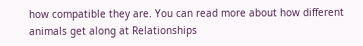how compatible they are. You can read more about how different animals get along at Relationships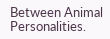Between Animal Personalities.